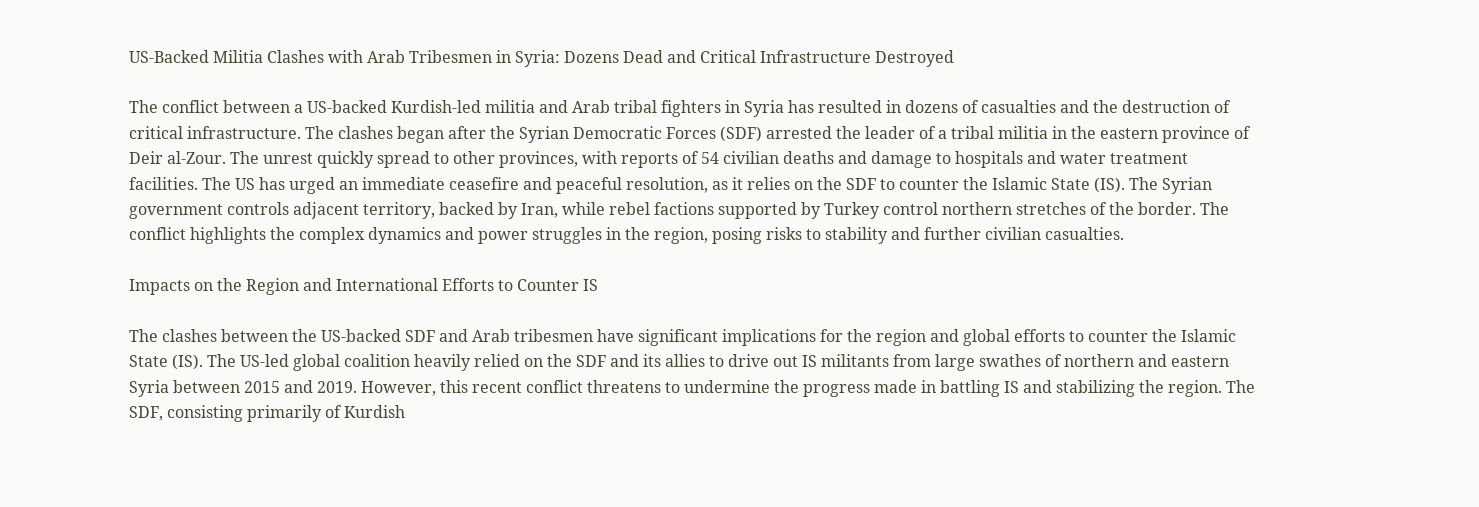US-Backed Militia Clashes with Arab Tribesmen in Syria: Dozens Dead and Critical Infrastructure Destroyed

The conflict between a US-backed Kurdish-led militia and Arab tribal fighters in Syria has resulted in dozens of casualties and the destruction of critical infrastructure. The clashes began after the Syrian Democratic Forces (SDF) arrested the leader of a tribal militia in the eastern province of Deir al-Zour. The unrest quickly spread to other provinces, with reports of 54 civilian deaths and damage to hospitals and water treatment facilities. The US has urged an immediate ceasefire and peaceful resolution, as it relies on the SDF to counter the Islamic State (IS). The Syrian government controls adjacent territory, backed by Iran, while rebel factions supported by Turkey control northern stretches of the border. The conflict highlights the complex dynamics and power struggles in the region, posing risks to stability and further civilian casualties.

Impacts on the Region and International Efforts to Counter IS

The clashes between the US-backed SDF and Arab tribesmen have significant implications for the region and global efforts to counter the Islamic State (IS). The US-led global coalition heavily relied on the SDF and its allies to drive out IS militants from large swathes of northern and eastern Syria between 2015 and 2019. However, this recent conflict threatens to undermine the progress made in battling IS and stabilizing the region. The SDF, consisting primarily of Kurdish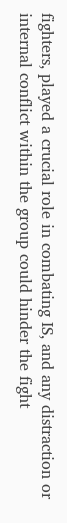fighters, played a crucial role in combating IS, and any distraction or internal conflict within the group could hinder the fight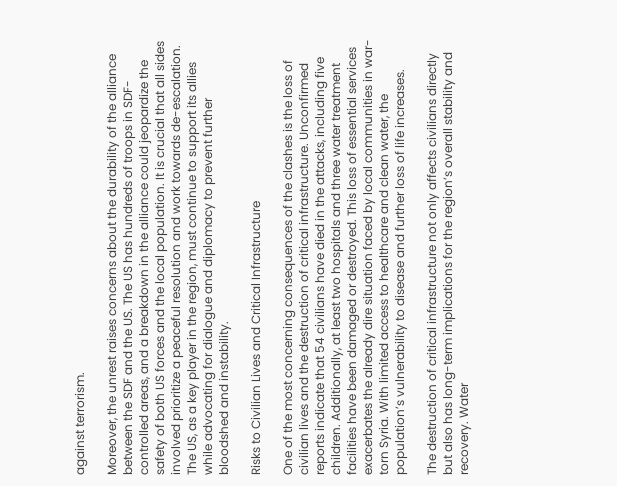against terrorism.

Moreover, the unrest raises concerns about the durability of the alliance between the SDF and the US. The US has hundreds of troops in SDF-controlled areas, and a breakdown in the alliance could jeopardize the safety of both US forces and the local population. It is crucial that all sides involved prioritize a peaceful resolution and work towards de-escalation. The US, as a key player in the region, must continue to support its allies while advocating for dialogue and diplomacy to prevent further bloodshed and instability.

Risks to Civilian Lives and Critical Infrastructure

One of the most concerning consequences of the clashes is the loss of civilian lives and the destruction of critical infrastructure. Unconfirmed reports indicate that 54 civilians have died in the attacks, including five children. Additionally, at least two hospitals and three water treatment facilities have been damaged or destroyed. This loss of essential services exacerbates the already dire situation faced by local communities in war-torn Syria. With limited access to healthcare and clean water, the population’s vulnerability to disease and further loss of life increases.

The destruction of critical infrastructure not only affects civilians directly but also has long-term implications for the region’s overall stability and recovery. Water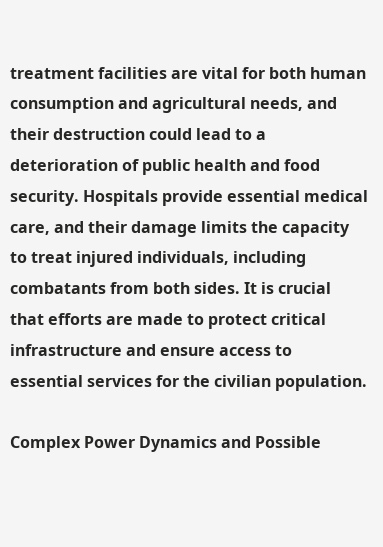treatment facilities are vital for both human consumption and agricultural needs, and their destruction could lead to a deterioration of public health and food security. Hospitals provide essential medical care, and their damage limits the capacity to treat injured individuals, including combatants from both sides. It is crucial that efforts are made to protect critical infrastructure and ensure access to essential services for the civilian population.

Complex Power Dynamics and Possible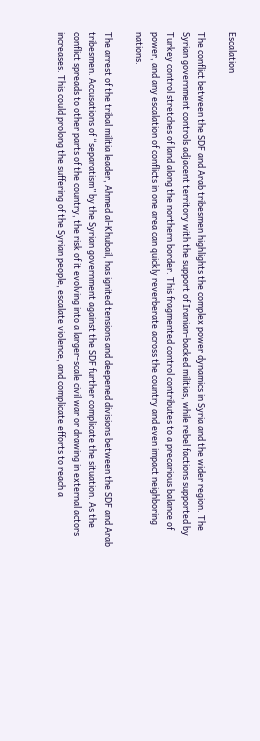Escalation

The conflict between the SDF and Arab tribesmen highlights the complex power dynamics in Syria and the wider region. The Syrian government controls adjacent territory with the support of Iranian-backed militias, while rebel factions supported by Turkey control stretches of land along the northern border. This fragmented control contributes to a precarious balance of power, and any escalation of conflicts in one area can quickly reverberate across the country and even impact neighboring nations.

The arrest of the tribal militia leader, Ahmed al-Khubail, has ignited tensions and deepened divisions between the SDF and Arab tribesmen. Accusations of “separatism” by the Syrian government against the SDF further complicate the situation. As the conflict spreads to other parts of the country, the risk of it evolving into a larger-scale civil war or drawing in external actors increases. This could prolong the suffering of the Syrian people, escalate violence, and complicate efforts to reach a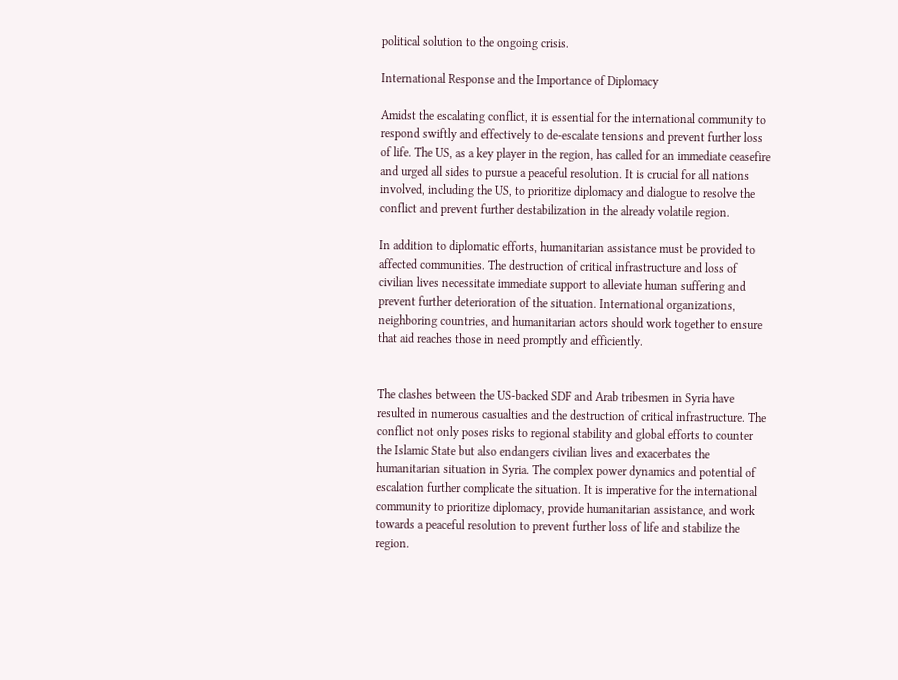political solution to the ongoing crisis.

International Response and the Importance of Diplomacy

Amidst the escalating conflict, it is essential for the international community to respond swiftly and effectively to de-escalate tensions and prevent further loss of life. The US, as a key player in the region, has called for an immediate ceasefire and urged all sides to pursue a peaceful resolution. It is crucial for all nations involved, including the US, to prioritize diplomacy and dialogue to resolve the conflict and prevent further destabilization in the already volatile region.

In addition to diplomatic efforts, humanitarian assistance must be provided to affected communities. The destruction of critical infrastructure and loss of civilian lives necessitate immediate support to alleviate human suffering and prevent further deterioration of the situation. International organizations, neighboring countries, and humanitarian actors should work together to ensure that aid reaches those in need promptly and efficiently.


The clashes between the US-backed SDF and Arab tribesmen in Syria have resulted in numerous casualties and the destruction of critical infrastructure. The conflict not only poses risks to regional stability and global efforts to counter the Islamic State but also endangers civilian lives and exacerbates the humanitarian situation in Syria. The complex power dynamics and potential of escalation further complicate the situation. It is imperative for the international community to prioritize diplomacy, provide humanitarian assistance, and work towards a peaceful resolution to prevent further loss of life and stabilize the region.